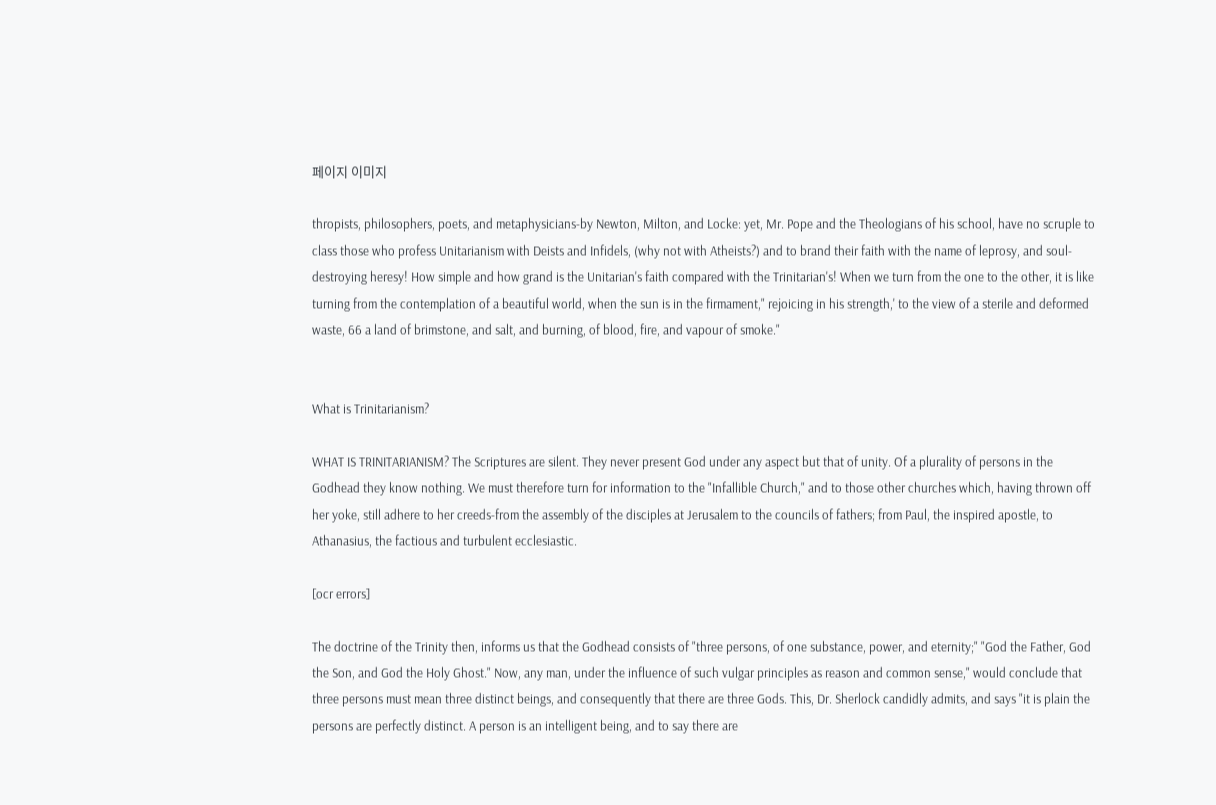페이지 이미지

thropists, philosophers, poets, and metaphysicians-by Newton, Milton, and Locke: yet, Mr. Pope and the Theologians of his school, have no scruple to class those who profess Unitarianism with Deists and Infidels, (why not with Atheists?) and to brand their faith with the name of leprosy, and soul-destroying heresy! How simple and how grand is the Unitarian's faith compared with the Trinitarian's! When we turn from the one to the other, it is like turning from the contemplation of a beautiful world, when the sun is in the firmament," rejoicing in his strength,' to the view of a sterile and deformed waste, 66 a land of brimstone, and salt, and burning, of blood, fire, and vapour of smoke."


What is Trinitarianism?

WHAT IS TRINITARIANISM? The Scriptures are silent. They never present God under any aspect but that of unity. Of a plurality of persons in the Godhead they know nothing. We must therefore turn for information to the "Infallible Church," and to those other churches which, having thrown off her yoke, still adhere to her creeds-from the assembly of the disciples at Jerusalem to the councils of fathers; from Paul, the inspired apostle, to Athanasius, the factious and turbulent ecclesiastic.

[ocr errors]

The doctrine of the Trinity then, informs us that the Godhead consists of "three persons, of one substance, power, and eternity;" "God the Father, God the Son, and God the Holy Ghost." Now, any man, under the influence of such vulgar principles as reason and common sense," would conclude that three persons must mean three distinct beings, and consequently that there are three Gods. This, Dr. Sherlock candidly admits, and says "it is plain the persons are perfectly distinct. A person is an intelligent being, and to say there are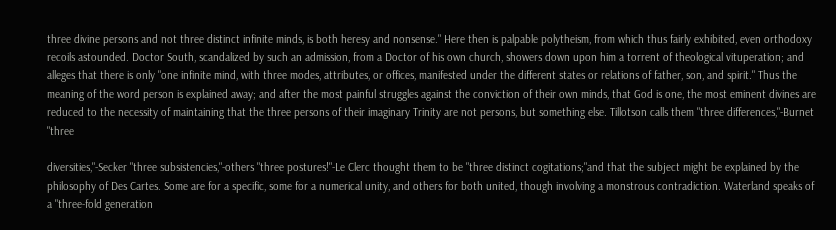three divine persons and not three distinct infinite minds, is both heresy and nonsense." Here then is palpable polytheism, from which thus fairly exhibited, even orthodoxy recoils astounded. Doctor South, scandalized by such an admission, from a Doctor of his own church, showers down upon him a torrent of theological vituperation; and alleges that there is only "one infinite mind, with three modes, attributes, or offices, manifested under the different states or relations of father, son, and spirit." Thus the meaning of the word person is explained away; and after the most painful struggles against the conviction of their own minds, that God is one, the most eminent divines are reduced to the necessity of maintaining that the three persons of their imaginary Trinity are not persons, but something else. Tillotson calls them "three differences,"-Burnet "three

diversities,"-Secker "three subsistencies,"-others "three postures!"-Le Clerc thought them to be "three distinct cogitations;"and that the subject might be explained by the philosophy of Des Cartes. Some are for a specific, some for a numerical unity, and others for both united, though involving a monstrous contradiction. Waterland speaks of a "three-fold generation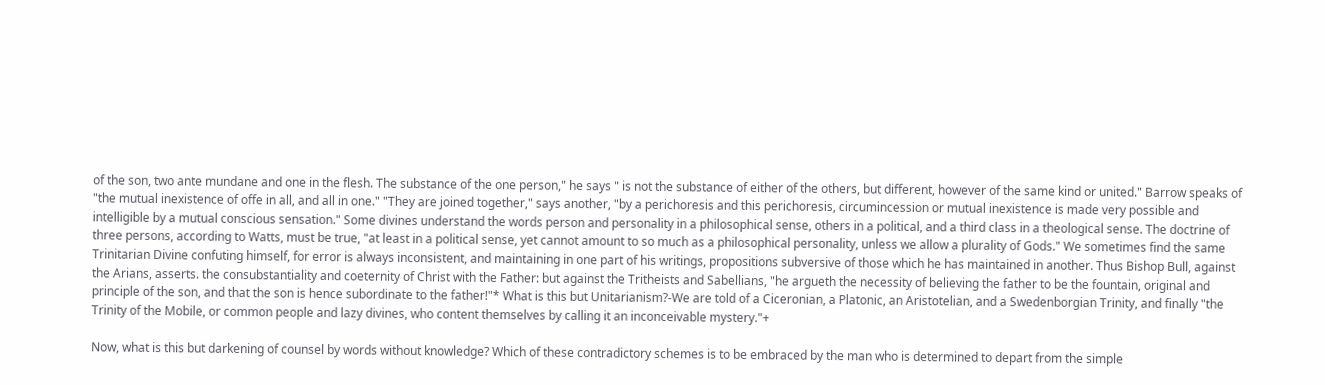of the son, two ante mundane and one in the flesh. The substance of the one person," he says " is not the substance of either of the others, but different, however of the same kind or united." Barrow speaks of "the mutual inexistence of offe in all, and all in one." "They are joined together," says another, "by a perichoresis and this perichoresis, circumincession or mutual inexistence is made very possible and intelligible by a mutual conscious sensation." Some divines understand the words person and personality in a philosophical sense, others in a political, and a third class in a theological sense. The doctrine of three persons, according to Watts, must be true, "at least in a political sense, yet cannot amount to so much as a philosophical personality, unless we allow a plurality of Gods." We sometimes find the same Trinitarian Divine confuting himself, for error is always inconsistent, and maintaining in one part of his writings, propositions subversive of those which he has maintained in another. Thus Bishop Bull, against the Arians, asserts. the consubstantiality and coeternity of Christ with the Father: but against the Tritheists and Sabellians, "he argueth the necessity of believing the father to be the fountain, original and principle of the son, and that the son is hence subordinate to the father!"* What is this but Unitarianism?-We are told of a Ciceronian, a Platonic, an Aristotelian, and a Swedenborgian Trinity, and finally "the Trinity of the Mobile, or common people and lazy divines, who content themselves by calling it an inconceivable mystery."+

Now, what is this but darkening of counsel by words without knowledge? Which of these contradictory schemes is to be embraced by the man who is determined to depart from the simple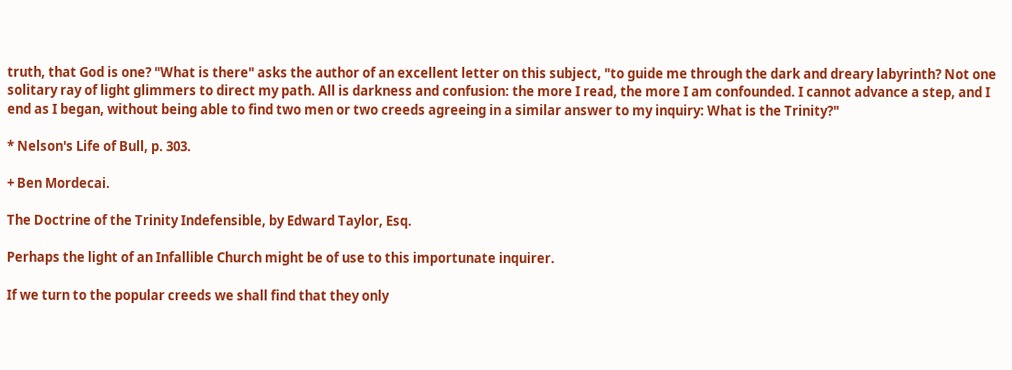truth, that God is one? "What is there" asks the author of an excellent letter on this subject, "to guide me through the dark and dreary labyrinth? Not one solitary ray of light glimmers to direct my path. All is darkness and confusion: the more I read, the more I am confounded. I cannot advance a step, and I end as I began, without being able to find two men or two creeds agreeing in a similar answer to my inquiry: What is the Trinity?"

* Nelson's Life of Bull, p. 303.

+ Ben Mordecai.

The Doctrine of the Trinity Indefensible, by Edward Taylor, Esq.

Perhaps the light of an Infallible Church might be of use to this importunate inquirer.

If we turn to the popular creeds we shall find that they only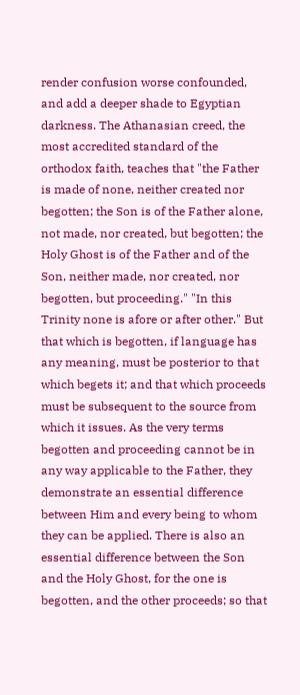render confusion worse confounded, and add a deeper shade to Egyptian darkness. The Athanasian creed, the most accredited standard of the orthodox faith, teaches that "the Father is made of none, neither created nor begotten; the Son is of the Father alone, not made, nor created, but begotten; the Holy Ghost is of the Father and of the Son, neither made, nor created, nor begotten, but proceeding." "In this Trinity none is afore or after other." But that which is begotten, if language has any meaning, must be posterior to that which begets it; and that which proceeds must be subsequent to the source from which it issues. As the very terms begotten and proceeding cannot be in any way applicable to the Father, they demonstrate an essential difference between Him and every being to whom they can be applied. There is also an essential difference between the Son and the Holy Ghost, for the one is begotten, and the other proceeds; so that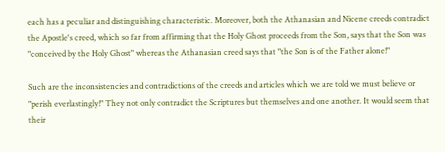each has a peculiar and distinguishing characteristic. Moreover, both the Athanasian and Nicene creeds contradict the Apostle's creed, which so far from affirming that the Holy Ghost proceeds from the Son, says that the Son was "conceived by the Holy Ghost" whereas the Athanasian creed says that "the Son is of the Father alone!"

Such are the inconsistencies and contradictions of the creeds and articles which we are told we must believe or "perish everlastingly!" They not only contradict the Scriptures but themselves and one another. It would seem that their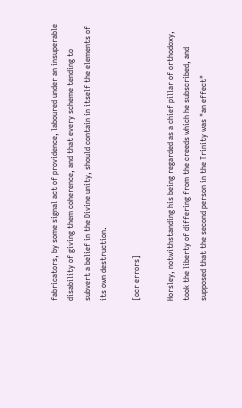fabricators, by some signal act of providence, laboured under an insuperable disability of giving them coherence, and that every scheme tending to subvert a belief in the Divine unity, should contain in itself the elements of its own destruction.

[ocr errors]

Horsley, notwithstanding his being regarded as a chief pillar of orthodoxy, took the liberty of differing from the creeds which he subscribed, and supposed that the second person in the Trinity was "an effect"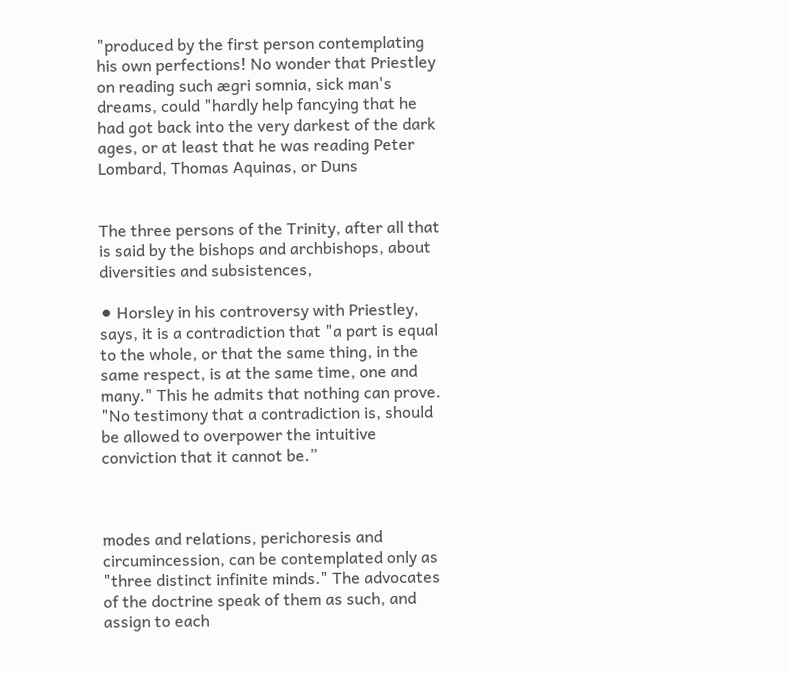"produced by the first person contemplating his own perfections! No wonder that Priestley on reading such ægri somnia, sick man's dreams, could "hardly help fancying that he had got back into the very darkest of the dark ages, or at least that he was reading Peter Lombard, Thomas Aquinas, or Duns


The three persons of the Trinity, after all that is said by the bishops and archbishops, about diversities and subsistences,

⚫ Horsley in his controversy with Priestley, says, it is a contradiction that "a part is equal to the whole, or that the same thing, in the same respect, is at the same time, one and many." This he admits that nothing can prove. "No testimony that a contradiction is, should be allowed to overpower the intuitive conviction that it cannot be.”



modes and relations, perichoresis and circumincession, can be contemplated only as "three distinct infinite minds." The advocates of the doctrine speak of them as such, and assign to each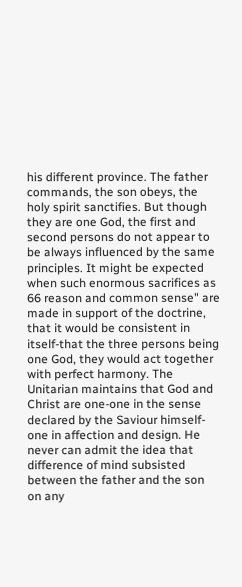his different province. The father commands, the son obeys, the holy spirit sanctifies. But though they are one God, the first and second persons do not appear to be always influenced by the same principles. It might be expected when such enormous sacrifices as 66 reason and common sense" are made in support of the doctrine, that it would be consistent in itself-that the three persons being one God, they would act together with perfect harmony. The Unitarian maintains that God and Christ are one-one in the sense declared by the Saviour himself-one in affection and design. He never can admit the idea that difference of mind subsisted between the father and the son on any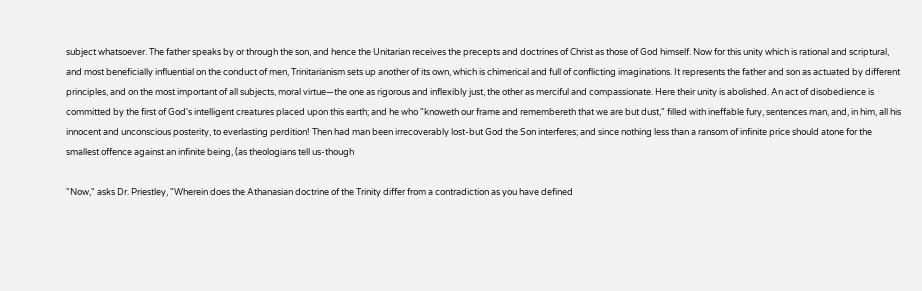subject whatsoever. The father speaks by or through the son, and hence the Unitarian receives the precepts and doctrines of Christ as those of God himself. Now for this unity which is rational and scriptural, and most beneficially influential on the conduct of men, Trinitarianism sets up another of its own, which is chimerical and full of conflicting imaginations. It represents the father and son as actuated by different principles, and on the most important of all subjects, moral virtue—the one as rigorous and inflexibly just, the other as merciful and compassionate. Here their unity is abolished. An act of disobedience is committed by the first of God's intelligent creatures placed upon this earth; and he who "knoweth our frame and remembereth that we are but dust," filled with ineffable fury, sentences man, and, in him, all his innocent and unconscious posterity, to everlasting perdition! Then had man been irrecoverably lost-but God the Son interferes; and since nothing less than a ransom of infinite price should atone for the smallest offence against an infinite being, (as theologians tell us-though

"Now," asks Dr. Priestley, "Wherein does the Athanasian doctrine of the Trinity differ from a contradiction as you have defined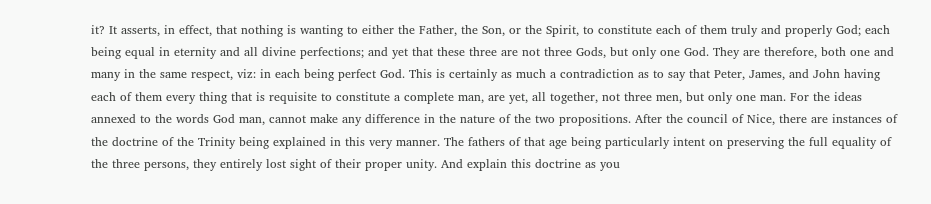it? It asserts, in effect, that nothing is wanting to either the Father, the Son, or the Spirit, to constitute each of them truly and properly God; each being equal in eternity and all divine perfections; and yet that these three are not three Gods, but only one God. They are therefore, both one and many in the same respect, viz: in each being perfect God. This is certainly as much a contradiction as to say that Peter, James, and John having each of them every thing that is requisite to constitute a complete man, are yet, all together, not three men, but only one man. For the ideas annexed to the words God man, cannot make any difference in the nature of the two propositions. After the council of Nice, there are instances of the doctrine of the Trinity being explained in this very manner. The fathers of that age being particularly intent on preserving the full equality of the three persons, they entirely lost sight of their proper unity. And explain this doctrine as you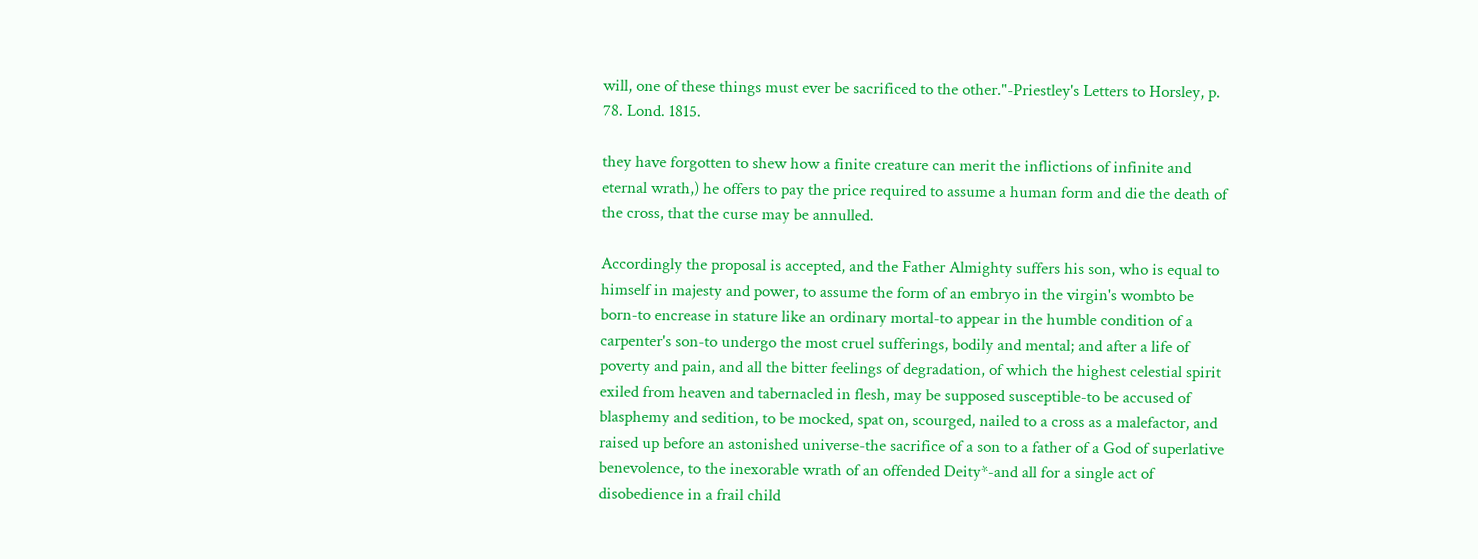will, one of these things must ever be sacrificed to the other."-Priestley's Letters to Horsley, p. 78. Lond. 1815.

they have forgotten to shew how a finite creature can merit the inflictions of infinite and eternal wrath,) he offers to pay the price required to assume a human form and die the death of the cross, that the curse may be annulled.

Accordingly the proposal is accepted, and the Father Almighty suffers his son, who is equal to himself in majesty and power, to assume the form of an embryo in the virgin's wombto be born-to encrease in stature like an ordinary mortal-to appear in the humble condition of a carpenter's son-to undergo the most cruel sufferings, bodily and mental; and after a life of poverty and pain, and all the bitter feelings of degradation, of which the highest celestial spirit exiled from heaven and tabernacled in flesh, may be supposed susceptible-to be accused of blasphemy and sedition, to be mocked, spat on, scourged, nailed to a cross as a malefactor, and raised up before an astonished universe-the sacrifice of a son to a father of a God of superlative benevolence, to the inexorable wrath of an offended Deity*-and all for a single act of disobedience in a frail child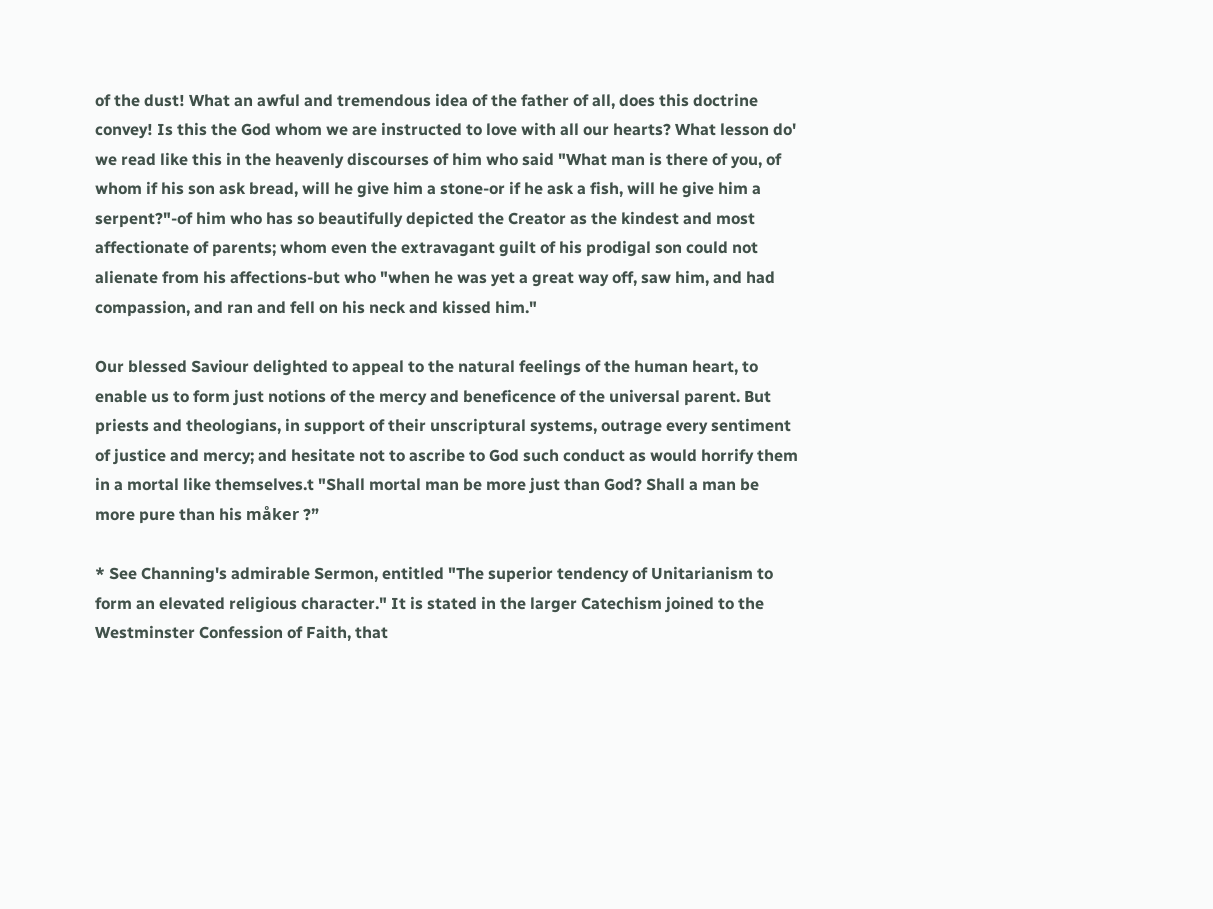of the dust! What an awful and tremendous idea of the father of all, does this doctrine convey! Is this the God whom we are instructed to love with all our hearts? What lesson do' we read like this in the heavenly discourses of him who said "What man is there of you, of whom if his son ask bread, will he give him a stone-or if he ask a fish, will he give him a serpent?"-of him who has so beautifully depicted the Creator as the kindest and most affectionate of parents; whom even the extravagant guilt of his prodigal son could not alienate from his affections-but who "when he was yet a great way off, saw him, and had compassion, and ran and fell on his neck and kissed him."

Our blessed Saviour delighted to appeal to the natural feelings of the human heart, to enable us to form just notions of the mercy and beneficence of the universal parent. But priests and theologians, in support of their unscriptural systems, outrage every sentiment of justice and mercy; and hesitate not to ascribe to God such conduct as would horrify them in a mortal like themselves.t "Shall mortal man be more just than God? Shall a man be more pure than his måker ?”

* See Channing's admirable Sermon, entitled "The superior tendency of Unitarianism to form an elevated religious character." It is stated in the larger Catechism joined to the Westminster Confession of Faith, that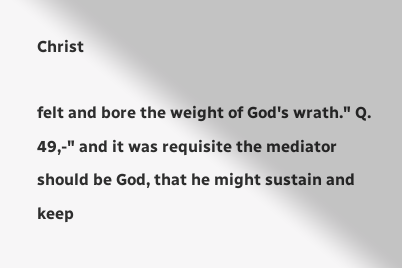Christ

felt and bore the weight of God's wrath." Q. 49,-" and it was requisite the mediator should be God, that he might sustain and keep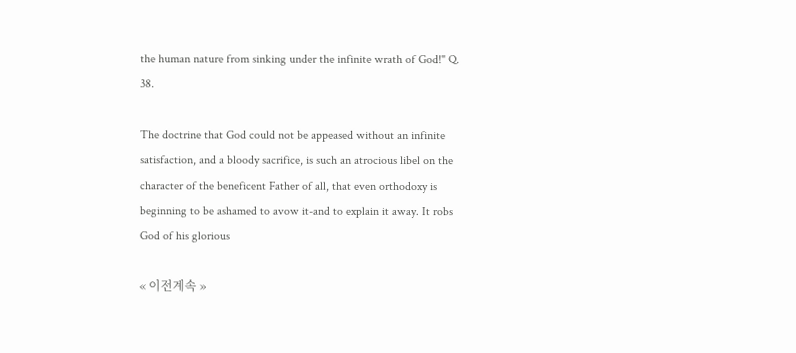the human nature from sinking under the infinite wrath of God!" Q. 38.

The doctrine that God could not be appeased without an infinite satisfaction, and a bloody sacrifice, is such an atrocious libel on the character of the beneficent Father of all, that even orthodoxy is beginning to be ashamed to avow it-and to explain it away. It robs God of his glorious

« 이전계속 »